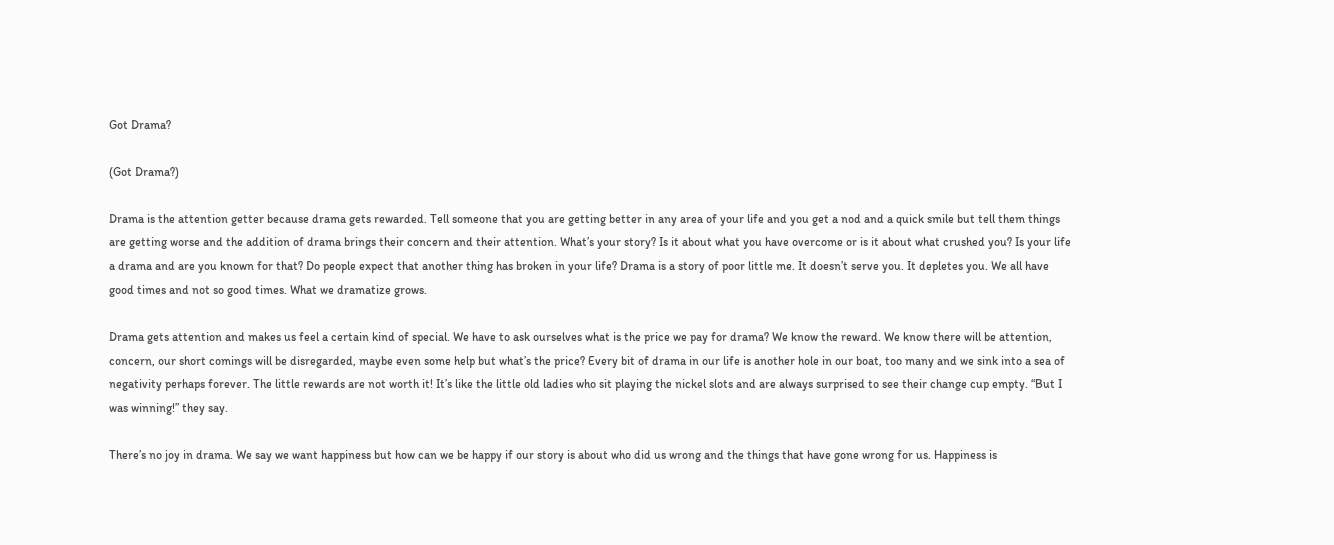Got Drama?

(Got Drama?)

Drama is the attention getter because drama gets rewarded. Tell someone that you are getting better in any area of your life and you get a nod and a quick smile but tell them things are getting worse and the addition of drama brings their concern and their attention. What’s your story? Is it about what you have overcome or is it about what crushed you? Is your life a drama and are you known for that? Do people expect that another thing has broken in your life? Drama is a story of poor little me. It doesn’t serve you. It depletes you. We all have good times and not so good times. What we dramatize grows.

Drama gets attention and makes us feel a certain kind of special. We have to ask ourselves what is the price we pay for drama? We know the reward. We know there will be attention, concern, our short comings will be disregarded, maybe even some help but what’s the price? Every bit of drama in our life is another hole in our boat, too many and we sink into a sea of negativity perhaps forever. The little rewards are not worth it! It’s like the little old ladies who sit playing the nickel slots and are always surprised to see their change cup empty. “But I was winning!” they say.

There’s no joy in drama. We say we want happiness but how can we be happy if our story is about who did us wrong and the things that have gone wrong for us. Happiness is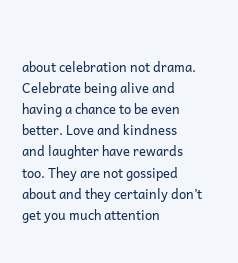about celebration not drama. Celebrate being alive and having a chance to be even better. Love and kindness and laughter have rewards too. They are not gossiped about and they certainly don’t get you much attention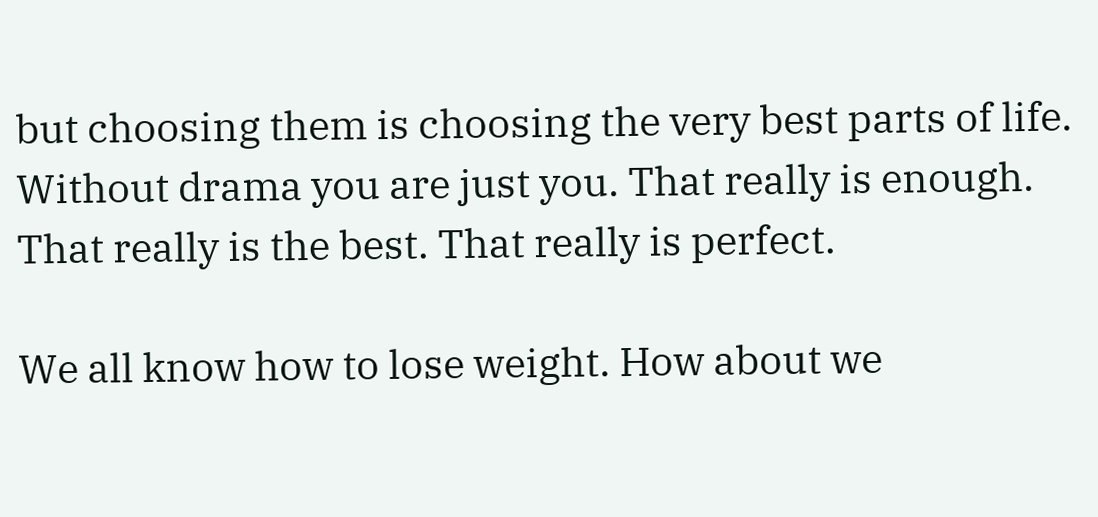but choosing them is choosing the very best parts of life. Without drama you are just you. That really is enough. That really is the best. That really is perfect.

We all know how to lose weight. How about we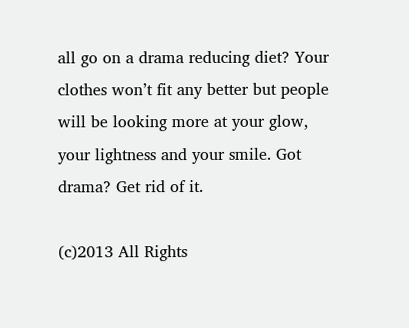all go on a drama reducing diet? Your clothes won’t fit any better but people will be looking more at your glow, your lightness and your smile. Got drama? Get rid of it.

(c)2013 All Rights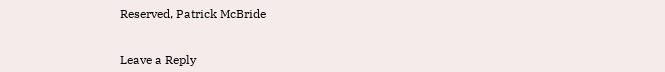Reserved, Patrick McBride


Leave a Reply